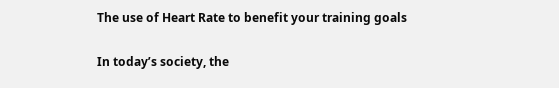The use of Heart Rate to benefit your training goals

In today’s society, the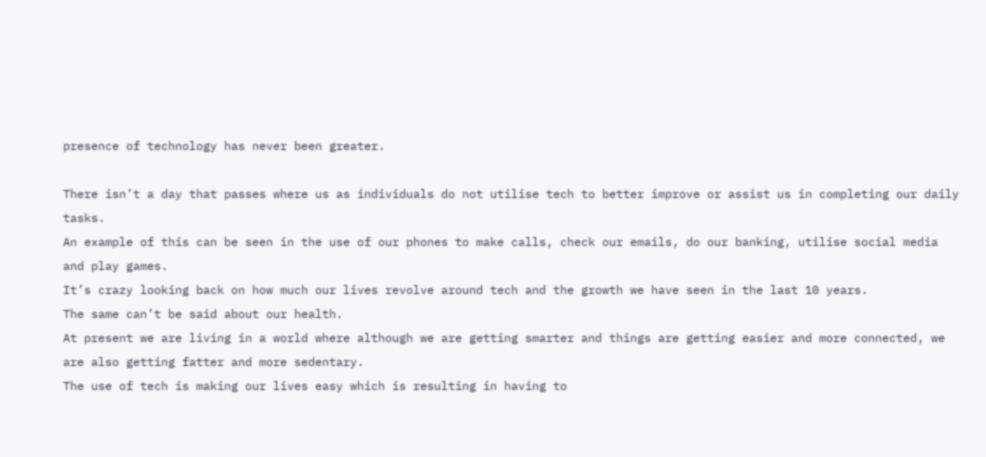presence of technology has never been greater.

There isn’t a day that passes where us as individuals do not utilise tech to better improve or assist us in completing our daily tasks.
An example of this can be seen in the use of our phones to make calls, check our emails, do our banking, utilise social media and play games.
It’s crazy looking back on how much our lives revolve around tech and the growth we have seen in the last 10 years.
The same can’t be said about our health.
At present we are living in a world where although we are getting smarter and things are getting easier and more connected, we are also getting fatter and more sedentary.
The use of tech is making our lives easy which is resulting in having to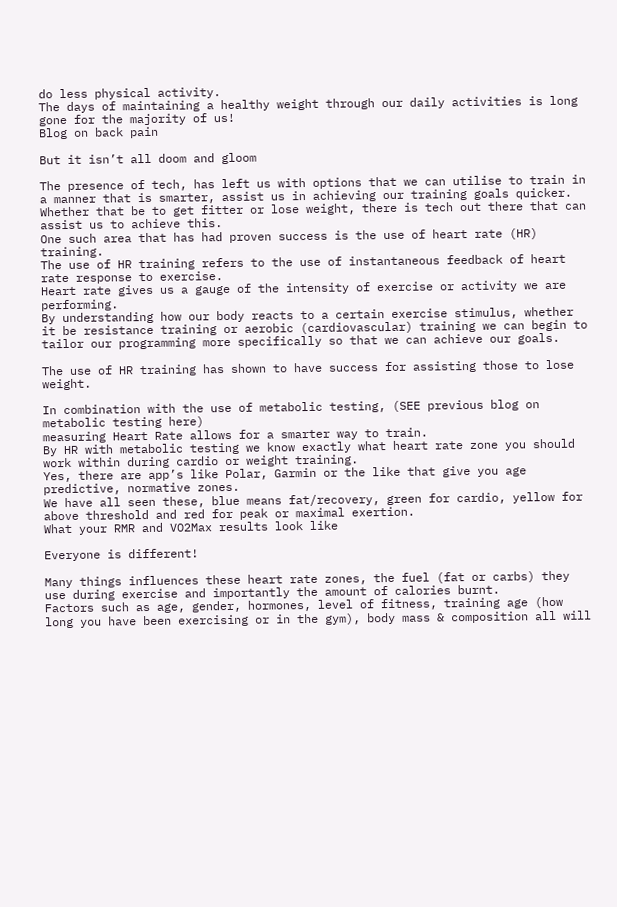do less physical activity.
The days of maintaining a healthy weight through our daily activities is long gone for the majority of us!
Blog on back pain

But it isn’t all doom and gloom

The presence of tech, has left us with options that we can utilise to train in a manner that is smarter, assist us in achieving our training goals quicker.
Whether that be to get fitter or lose weight, there is tech out there that can assist us to achieve this.
One such area that has had proven success is the use of heart rate (HR) training.
The use of HR training refers to the use of instantaneous feedback of heart rate response to exercise.
Heart rate gives us a gauge of the intensity of exercise or activity we are performing.
By understanding how our body reacts to a certain exercise stimulus, whether it be resistance training or aerobic (cardiovascular) training we can begin to tailor our programming more specifically so that we can achieve our goals.

The use of HR training has shown to have success for assisting those to lose weight.

In combination with the use of metabolic testing, (SEE previous blog on metabolic testing here)
measuring Heart Rate allows for a smarter way to train.
By HR with metabolic testing we know exactly what heart rate zone you should work within during cardio or weight training.
Yes, there are app’s like Polar, Garmin or the like that give you age predictive, normative zones.
We have all seen these, blue means fat/recovery, green for cardio, yellow for above threshold and red for peak or maximal exertion.
What your RMR and VO2Max results look like

Everyone is different!

Many things influences these heart rate zones, the fuel (fat or carbs) they use during exercise and importantly the amount of calories burnt.
Factors such as age, gender, hormones, level of fitness, training age (how long you have been exercising or in the gym), body mass & composition all will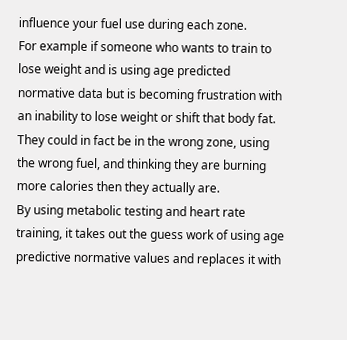influence your fuel use during each zone.
For example if someone who wants to train to lose weight and is using age predicted normative data but is becoming frustration with an inability to lose weight or shift that body fat.
They could in fact be in the wrong zone, using the wrong fuel, and thinking they are burning more calories then they actually are.
By using metabolic testing and heart rate training, it takes out the guess work of using age predictive normative values and replaces it with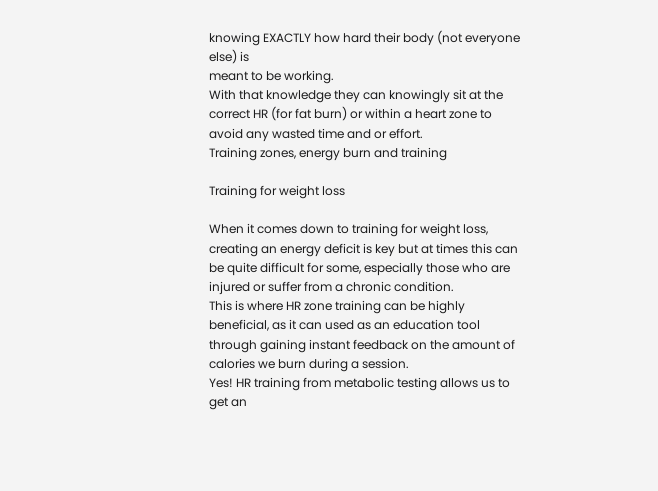knowing EXACTLY how hard their body (not everyone else) is
meant to be working.
With that knowledge they can knowingly sit at the correct HR (for fat burn) or within a heart zone to avoid any wasted time and or effort.
Training zones, energy burn and training

Training for weight loss

When it comes down to training for weight loss, creating an energy deficit is key but at times this can be quite difficult for some, especially those who are injured or suffer from a chronic condition.
This is where HR zone training can be highly beneficial, as it can used as an education tool through gaining instant feedback on the amount of calories we burn during a session.
Yes! HR training from metabolic testing allows us to get an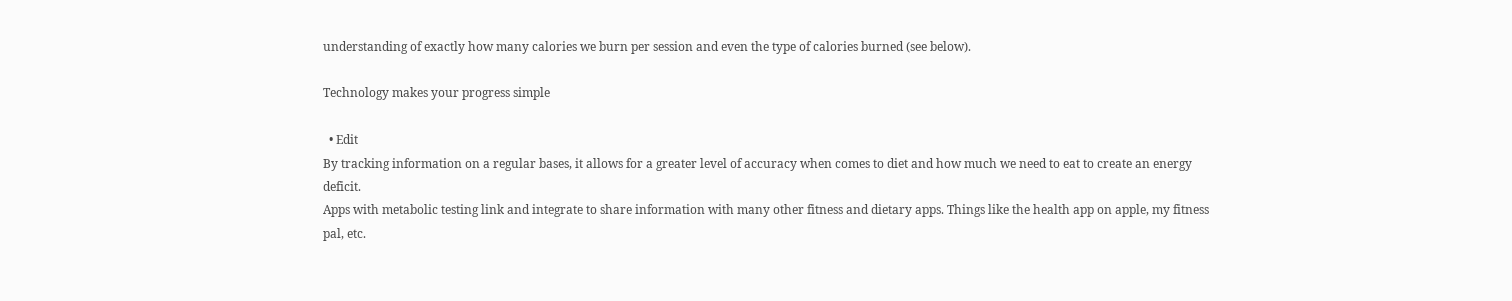understanding of exactly how many calories we burn per session and even the type of calories burned (see below).

Technology makes your progress simple

  • Edit
By tracking information on a regular bases, it allows for a greater level of accuracy when comes to diet and how much we need to eat to create an energy deficit.
Apps with metabolic testing link and integrate to share information with many other fitness and dietary apps. Things like the health app on apple, my fitness pal, etc.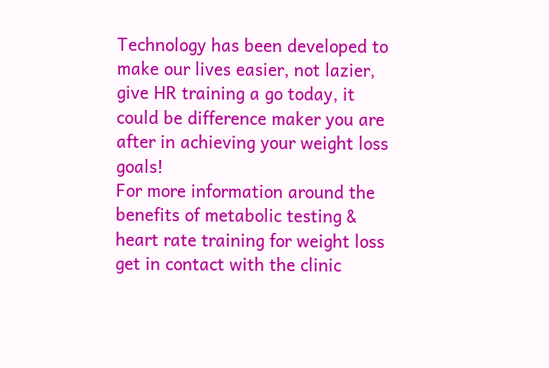Technology has been developed to make our lives easier, not lazier, give HR training a go today, it could be difference maker you are after in achieving your weight loss goals!
For more information around the benefits of metabolic testing & heart rate training for weight loss get in contact with the clinic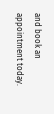and book an appointment today.